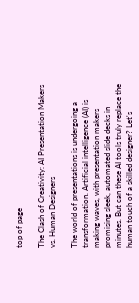top of page

The Clash of Creativity: AI Presentation Makers vs. Human Designers

The world of presentations is undergoing a transformation. Artificial intelligence (AI) is making waves, with presentation makers promising sleek, automated slide decks in minutes. But can these AI tools truly replace the human touch of a skilled designer? Let's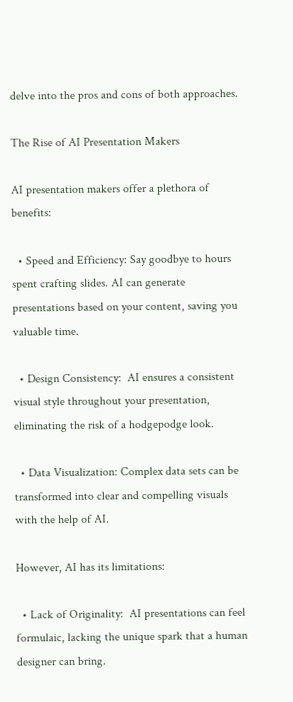delve into the pros and cons of both approaches.

The Rise of AI Presentation Makers

AI presentation makers offer a plethora of benefits:

  • Speed and Efficiency: Say goodbye to hours spent crafting slides. AI can generate presentations based on your content, saving you valuable time.

  • Design Consistency:  AI ensures a consistent visual style throughout your presentation, eliminating the risk of a hodgepodge look.

  • Data Visualization: Complex data sets can be transformed into clear and compelling visuals with the help of AI.

However, AI has its limitations:

  • Lack of Originality:  AI presentations can feel formulaic, lacking the unique spark that a human designer can bring.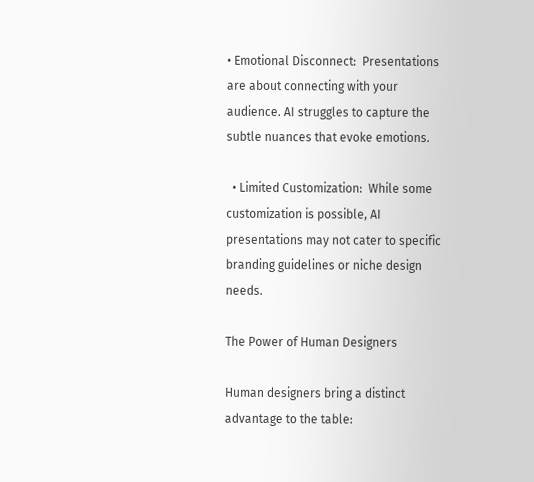• Emotional Disconnect:  Presentations are about connecting with your audience. AI struggles to capture the subtle nuances that evoke emotions.

  • Limited Customization:  While some customization is possible, AI presentations may not cater to specific branding guidelines or niche design needs.

The Power of Human Designers

Human designers bring a distinct advantage to the table: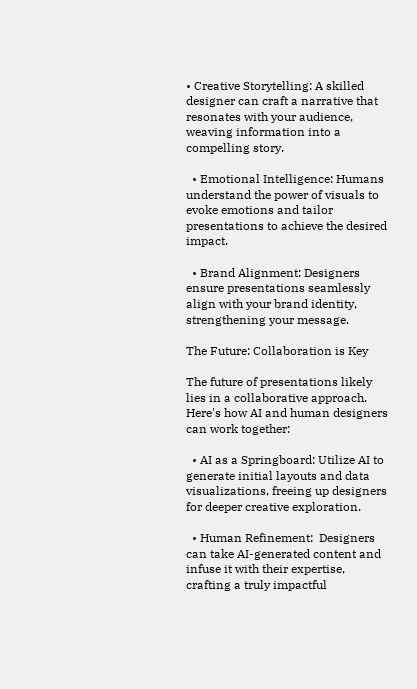• Creative Storytelling: A skilled designer can craft a narrative that resonates with your audience, weaving information into a compelling story.

  • Emotional Intelligence: Humans understand the power of visuals to evoke emotions and tailor presentations to achieve the desired impact.

  • Brand Alignment: Designers ensure presentations seamlessly align with your brand identity, strengthening your message.

The Future: Collaboration is Key

The future of presentations likely lies in a collaborative approach. Here's how AI and human designers can work together:

  • AI as a Springboard: Utilize AI to generate initial layouts and data visualizations, freeing up designers for deeper creative exploration.

  • Human Refinement:  Designers can take AI-generated content and infuse it with their expertise, crafting a truly impactful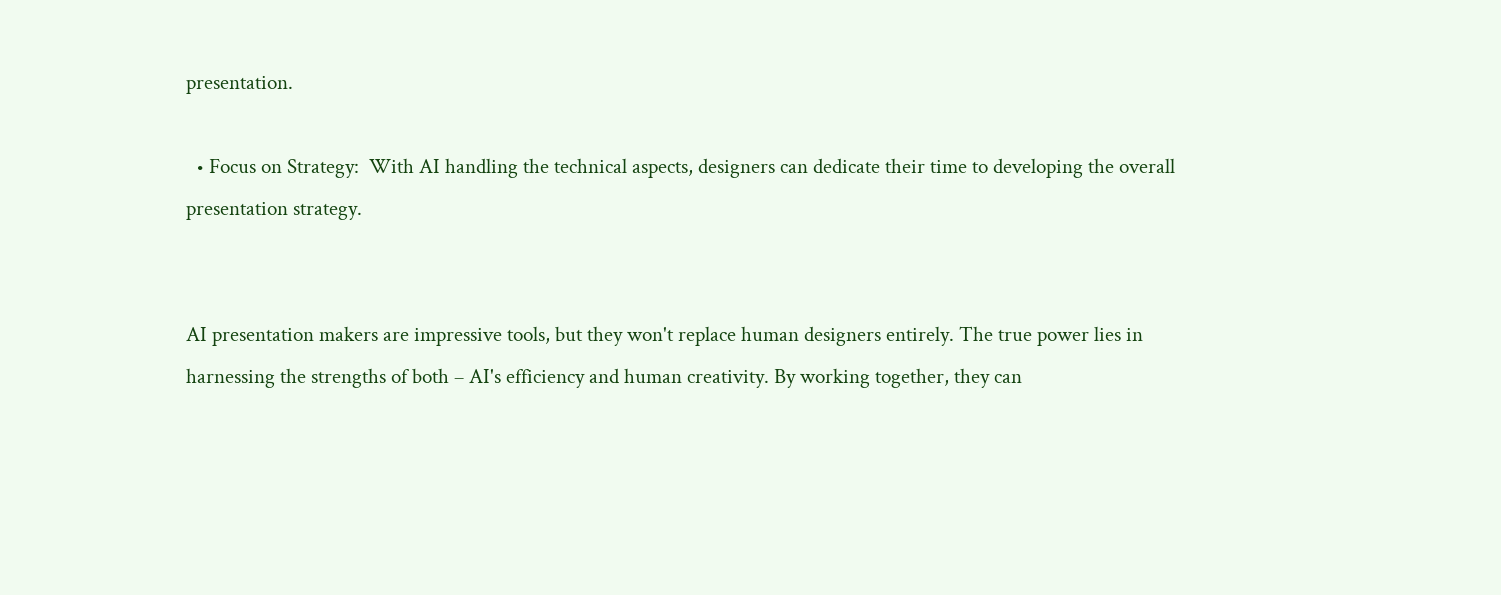presentation.

  • Focus on Strategy:  With AI handling the technical aspects, designers can dedicate their time to developing the overall presentation strategy.


AI presentation makers are impressive tools, but they won't replace human designers entirely. The true power lies in harnessing the strengths of both – AI's efficiency and human creativity. By working together, they can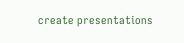create presentations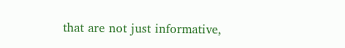that are not just informative,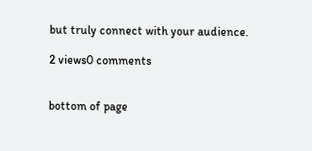but truly connect with your audience.

2 views0 comments


bottom of page